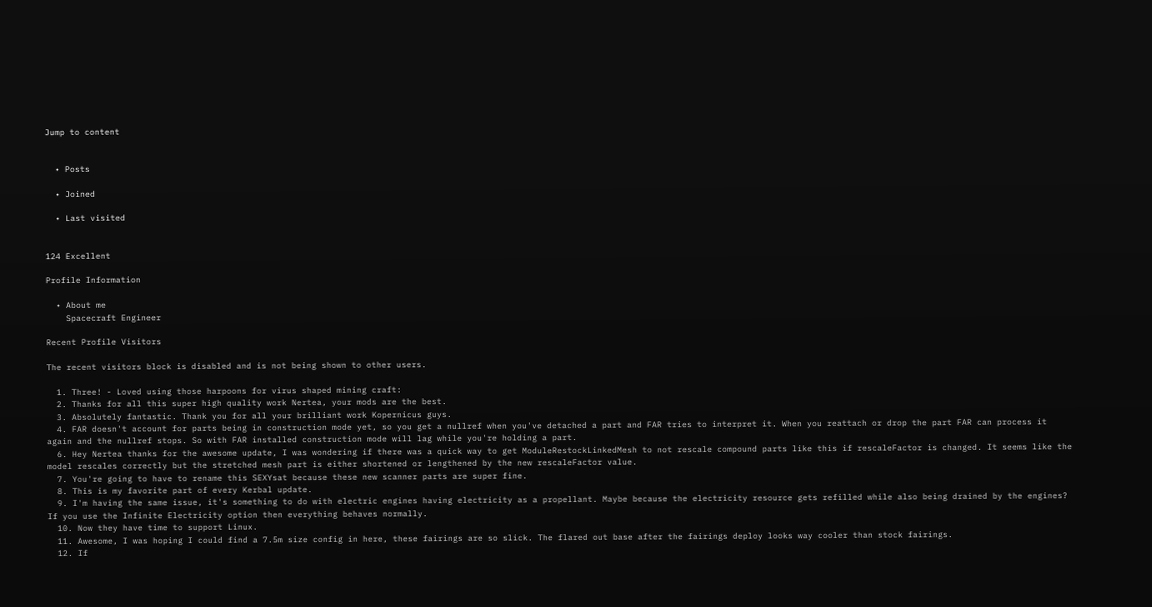Jump to content


  • Posts

  • Joined

  • Last visited


124 Excellent

Profile Information

  • About me
    Spacecraft Engineer

Recent Profile Visitors

The recent visitors block is disabled and is not being shown to other users.

  1. Three! - Loved using those harpoons for virus shaped mining craft:
  2. Thanks for all this super high quality work Nertea, your mods are the best.
  3. Absolutely fantastic. Thank you for all your brilliant work Kopernicus guys.
  4. FAR doesn't account for parts being in construction mode yet, so you get a nullref when you've detached a part and FAR tries to interpret it. When you reattach or drop the part FAR can process it again and the nullref stops. So with FAR installed construction mode will lag while you're holding a part.
  6. Hey Nertea thanks for the awesome update, I was wondering if there was a quick way to get ModuleRestockLinkedMesh to not rescale compound parts like this if rescaleFactor is changed. It seems like the model rescales correctly but the stretched mesh part is either shortened or lengthened by the new rescaleFactor value.
  7. You're going to have to rename this SEXYsat because these new scanner parts are super fine.
  8. This is my favorite part of every Kerbal update.
  9. I'm having the same issue, it's something to do with electric engines having electricity as a propellant. Maybe because the electricity resource gets refilled while also being drained by the engines? If you use the Infinite Electricity option then everything behaves normally.
  10. Now they have time to support Linux.
  11. Awesome, I was hoping I could find a 7.5m size config in here, these fairings are so slick. The flared out base after the fairings deploy looks way cooler than stock fairings.
  12. If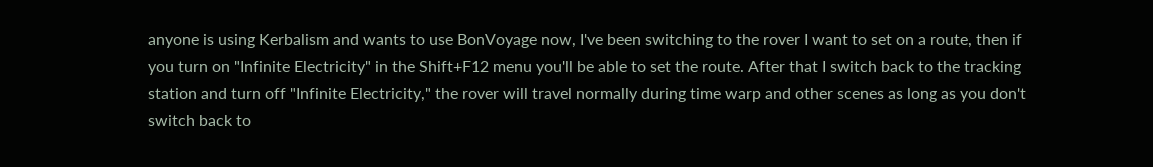anyone is using Kerbalism and wants to use BonVoyage now, I've been switching to the rover I want to set on a route, then if you turn on "Infinite Electricity" in the Shift+F12 menu you'll be able to set the route. After that I switch back to the tracking station and turn off "Infinite Electricity," the rover will travel normally during time warp and other scenes as long as you don't switch back to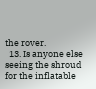the rover.
  13. Is anyone else seeing the shroud for the inflatable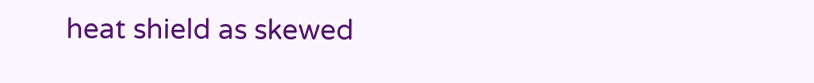heat shield as skewed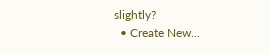slightly?
  • Create New...